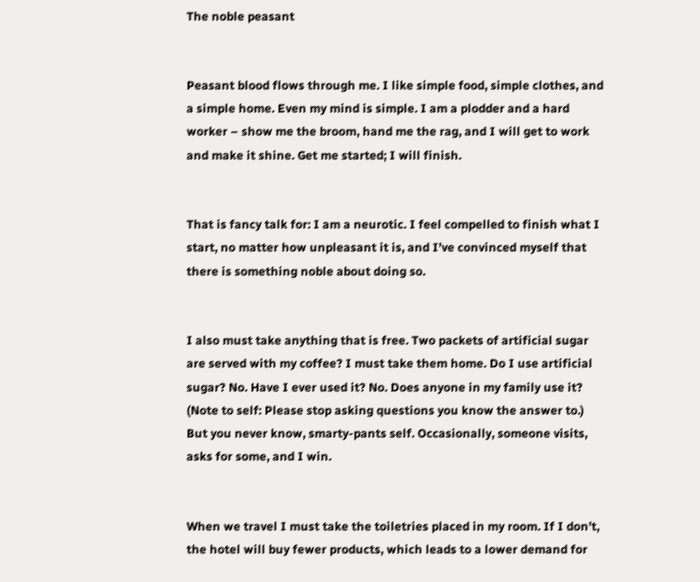The noble peasant


Peasant blood flows through me. I like simple food, simple clothes, and a simple home. Even my mind is simple. I am a plodder and a hard worker – show me the broom, hand me the rag, and I will get to work and make it shine. Get me started; I will finish.


That is fancy talk for: I am a neurotic. I feel compelled to finish what I start, no matter how unpleasant it is, and I’ve convinced myself that there is something noble about doing so.


I also must take anything that is free. Two packets of artificial sugar are served with my coffee? I must take them home. Do I use artificial sugar? No. Have I ever used it? No. Does anyone in my family use it? (Note to self: Please stop asking questions you know the answer to.) But you never know, smarty-pants self. Occasionally, someone visits, asks for some, and I win.


When we travel I must take the toiletries placed in my room. If I don’t, the hotel will buy fewer products, which leads to a lower demand for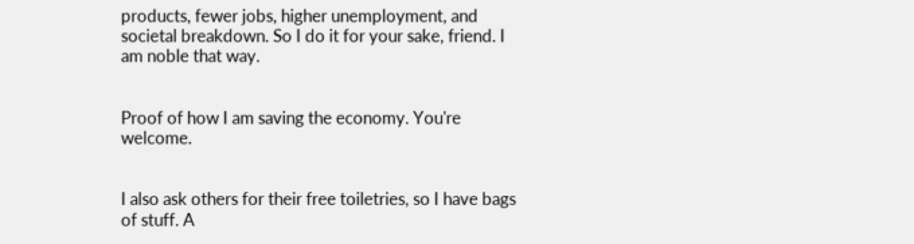products, fewer jobs, higher unemployment, and societal breakdown. So I do it for your sake, friend. I am noble that way.


Proof of how I am saving the economy. You're welcome.


I also ask others for their free toiletries, so I have bags of stuff. A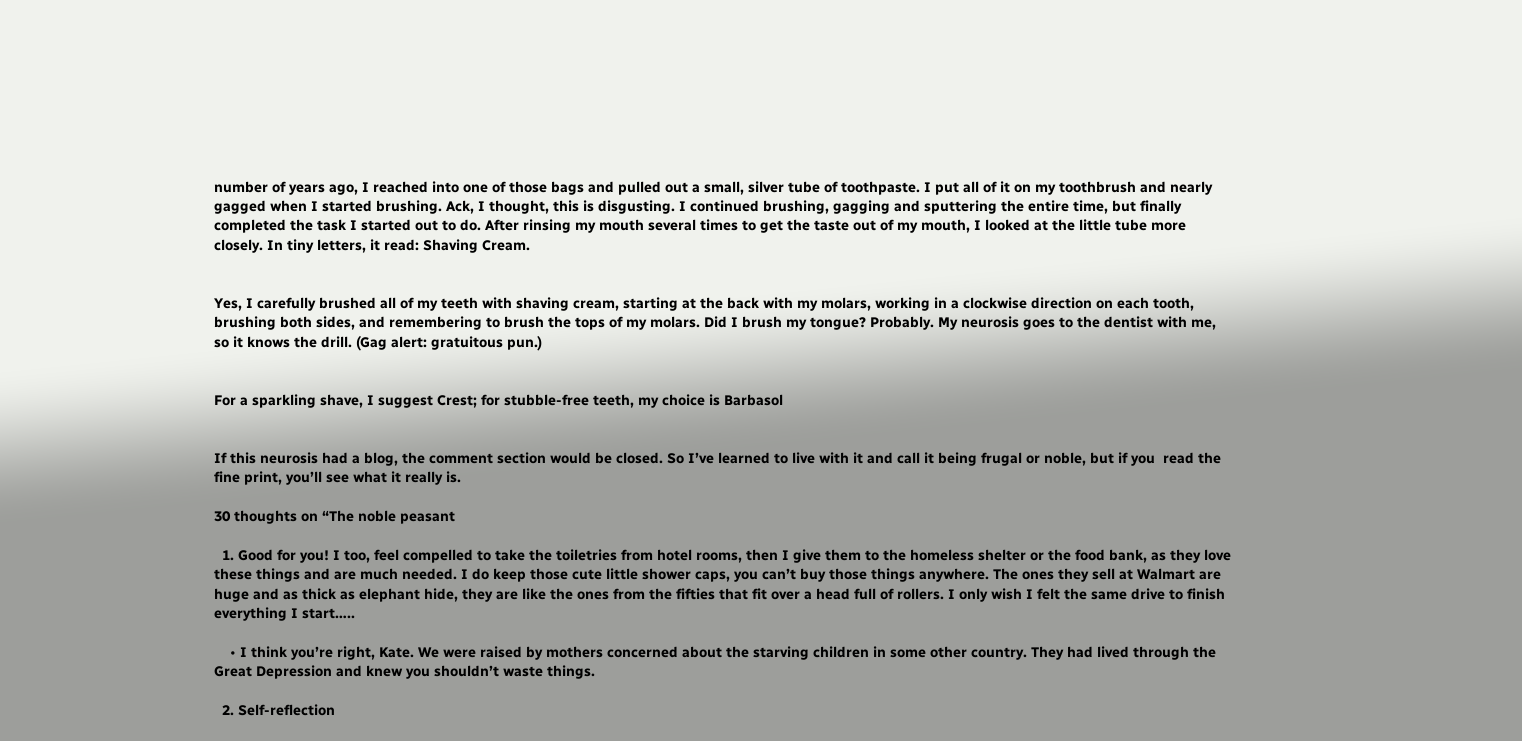number of years ago, I reached into one of those bags and pulled out a small, silver tube of toothpaste. I put all of it on my toothbrush and nearly gagged when I started brushing. Ack, I thought, this is disgusting. I continued brushing, gagging and sputtering the entire time, but finally completed the task I started out to do. After rinsing my mouth several times to get the taste out of my mouth, I looked at the little tube more closely. In tiny letters, it read: Shaving Cream.


Yes, I carefully brushed all of my teeth with shaving cream, starting at the back with my molars, working in a clockwise direction on each tooth, brushing both sides, and remembering to brush the tops of my molars. Did I brush my tongue? Probably. My neurosis goes to the dentist with me, so it knows the drill. (Gag alert: gratuitous pun.)


For a sparkling shave, I suggest Crest; for stubble-free teeth, my choice is Barbasol


If this neurosis had a blog, the comment section would be closed. So I’ve learned to live with it and call it being frugal or noble, but if you  read the fine print, you’ll see what it really is.

30 thoughts on “The noble peasant

  1. Good for you! I too, feel compelled to take the toiletries from hotel rooms, then I give them to the homeless shelter or the food bank, as they love these things and are much needed. I do keep those cute little shower caps, you can’t buy those things anywhere. The ones they sell at Walmart are huge and as thick as elephant hide, they are like the ones from the fifties that fit over a head full of rollers. I only wish I felt the same drive to finish everything I start…..

    • I think you’re right, Kate. We were raised by mothers concerned about the starving children in some other country. They had lived through the Great Depression and knew you shouldn’t waste things.

  2. Self-reflection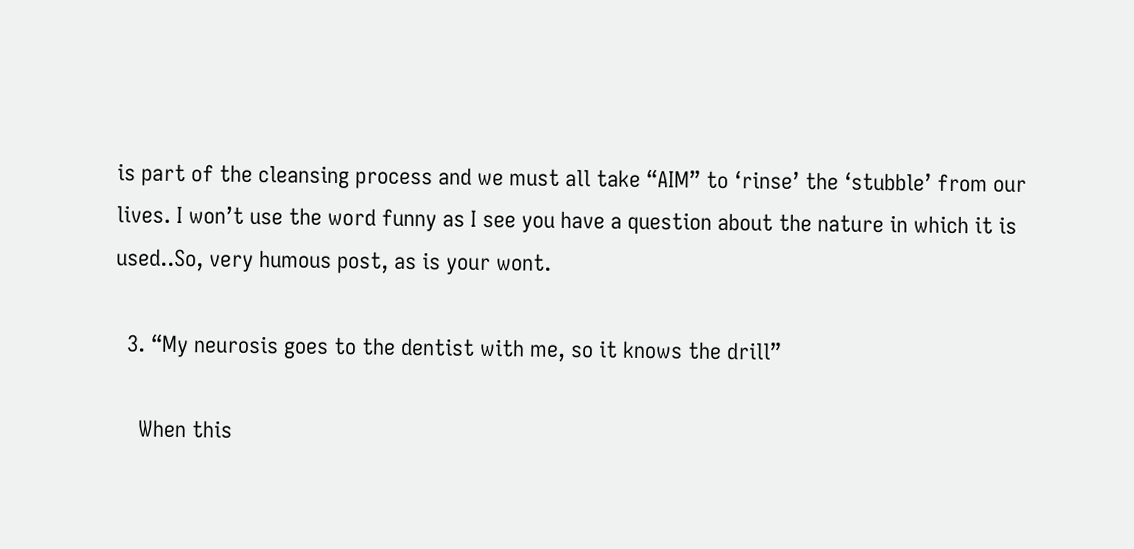is part of the cleansing process and we must all take “AIM” to ‘rinse’ the ‘stubble’ from our lives. I won’t use the word funny as I see you have a question about the nature in which it is used..So, very humous post, as is your wont.

  3. “My neurosis goes to the dentist with me, so it knows the drill”

    When this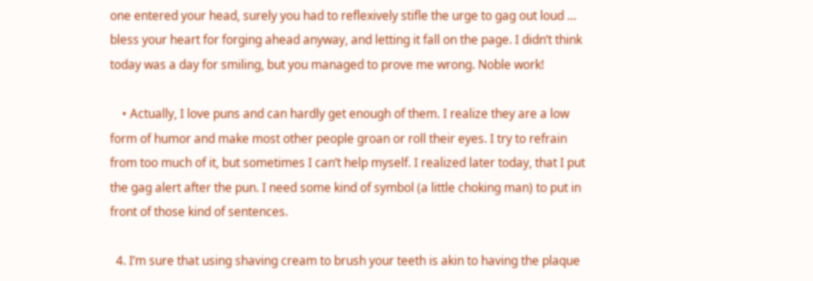one entered your head, surely you had to reflexively stifle the urge to gag out loud … bless your heart for forging ahead anyway, and letting it fall on the page. I didn’t think today was a day for smiling, but you managed to prove me wrong. Noble work!

    • Actually, I love puns and can hardly get enough of them. I realize they are a low form of humor and make most other people groan or roll their eyes. I try to refrain from too much of it, but sometimes I can’t help myself. I realized later today, that I put the gag alert after the pun. I need some kind of symbol (a little choking man) to put in front of those kind of sentences.

  4. I’m sure that using shaving cream to brush your teeth is akin to having the plaque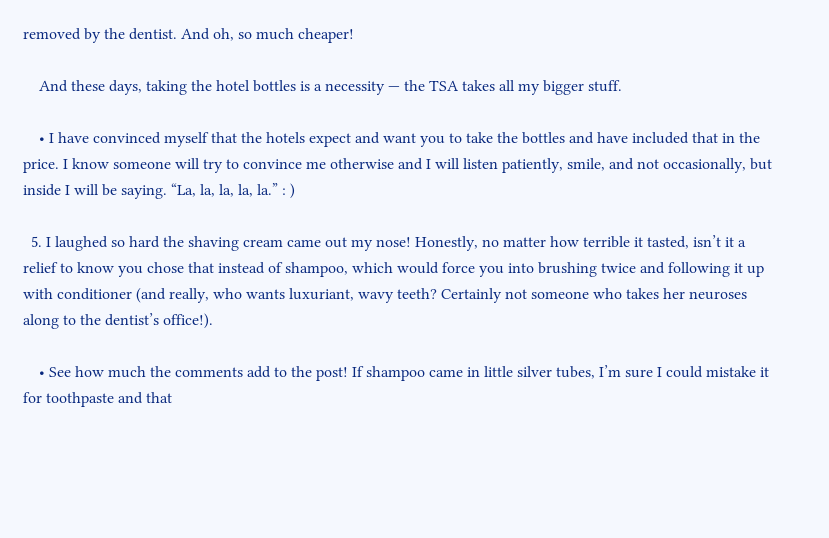removed by the dentist. And oh, so much cheaper!

    And these days, taking the hotel bottles is a necessity — the TSA takes all my bigger stuff.

    • I have convinced myself that the hotels expect and want you to take the bottles and have included that in the price. I know someone will try to convince me otherwise and I will listen patiently, smile, and not occasionally, but inside I will be saying. “La, la, la, la, la.” : )

  5. I laughed so hard the shaving cream came out my nose! Honestly, no matter how terrible it tasted, isn’t it a relief to know you chose that instead of shampoo, which would force you into brushing twice and following it up with conditioner (and really, who wants luxuriant, wavy teeth? Certainly not someone who takes her neuroses along to the dentist’s office!).

    • See how much the comments add to the post! If shampoo came in little silver tubes, I’m sure I could mistake it for toothpaste and that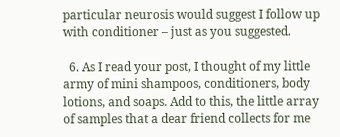particular neurosis would suggest I follow up with conditioner – just as you suggested.

  6. As I read your post, I thought of my little army of mini shampoos, conditioners, body lotions, and soaps. Add to this, the little array of samples that a dear friend collects for me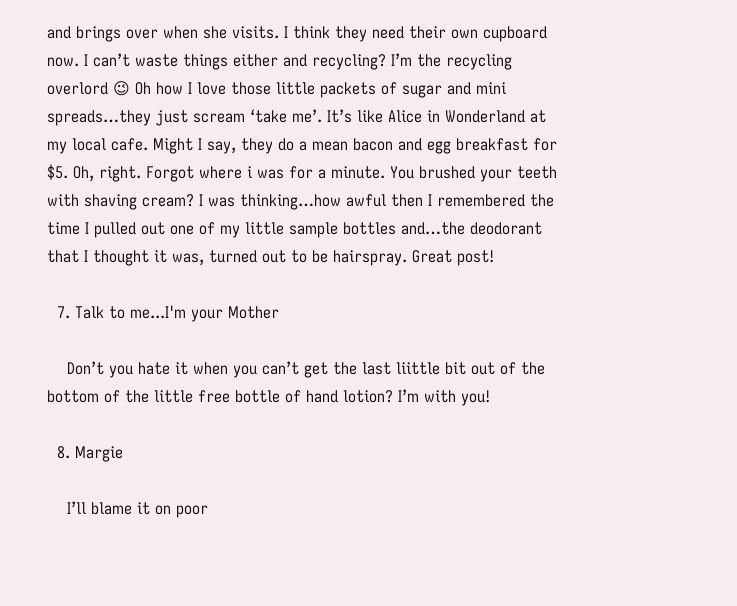and brings over when she visits. I think they need their own cupboard now. I can’t waste things either and recycling? I’m the recycling overlord 😉 Oh how I love those little packets of sugar and mini spreads…they just scream ‘take me’. It’s like Alice in Wonderland at my local cafe. Might I say, they do a mean bacon and egg breakfast for $5. Oh, right. Forgot where i was for a minute. You brushed your teeth with shaving cream? I was thinking…how awful then I remembered the time I pulled out one of my little sample bottles and…the deodorant that I thought it was, turned out to be hairspray. Great post!

  7. Talk to me...I'm your Mother

    Don’t you hate it when you can’t get the last liittle bit out of the bottom of the little free bottle of hand lotion? I’m with you!

  8. Margie

    I’ll blame it on poor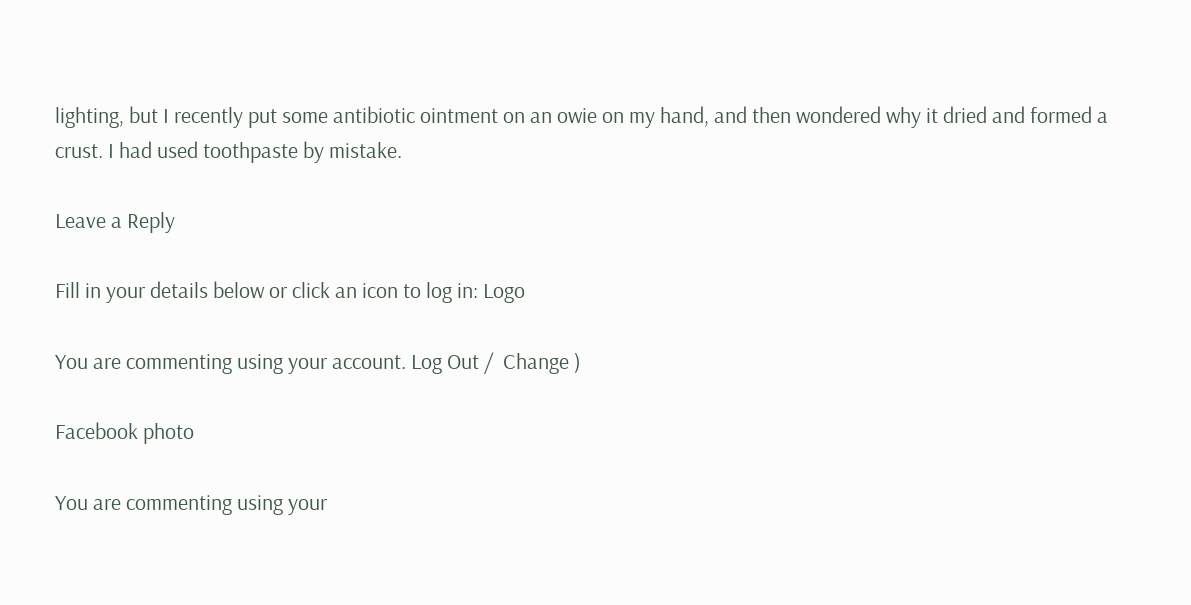lighting, but I recently put some antibiotic ointment on an owie on my hand, and then wondered why it dried and formed a crust. I had used toothpaste by mistake.

Leave a Reply

Fill in your details below or click an icon to log in: Logo

You are commenting using your account. Log Out /  Change )

Facebook photo

You are commenting using your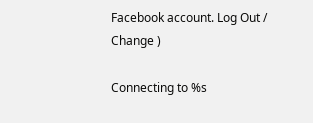Facebook account. Log Out /  Change )

Connecting to %s